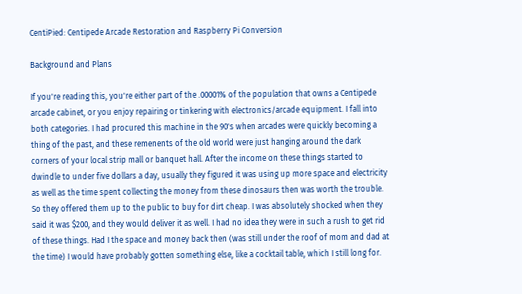CentiPied: Centipede Arcade Restoration and Raspberry Pi Conversion

Background and Plans

If you're reading this, you're either part of the .00001% of the population that owns a Centipede arcade cabinet, or you enjoy repairing or tinkering with electronics/arcade equipment. I fall into both categories. I had procured this machine in the 90's when arcades were quickly becoming a thing of the past, and these remenents of the old world were just hanging around the dark corners of your local strip mall or banquet hall. After the income on these things started to dwindle to under five dollars a day, usually they figured it was using up more space and electricity as well as the time spent collecting the money from these dinosaurs then was worth the trouble. So they offered them up to the public to buy for dirt cheap. I was absolutely shocked when they said it was $200, and they would deliver it as well. I had no idea they were in such a rush to get rid of these things. Had I the space and money back then (was still under the roof of mom and dad at the time) I would have probably gotten something else, like a cocktail table, which I still long for.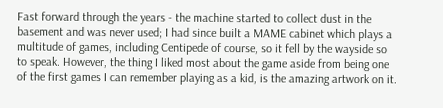Fast forward through the years - the machine started to collect dust in the basement and was never used; I had since built a MAME cabinet which plays a multitude of games, including Centipede of course, so it fell by the wayside so to speak. However, the thing I liked most about the game aside from being one of the first games I can remember playing as a kid, is the amazing artwork on it.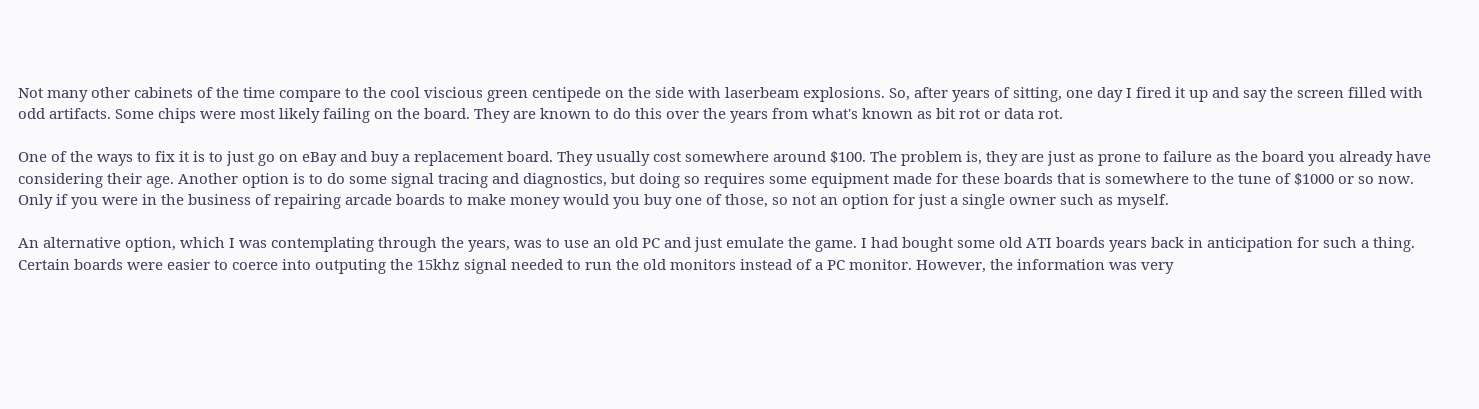Not many other cabinets of the time compare to the cool viscious green centipede on the side with laserbeam explosions. So, after years of sitting, one day I fired it up and say the screen filled with odd artifacts. Some chips were most likely failing on the board. They are known to do this over the years from what's known as bit rot or data rot.

One of the ways to fix it is to just go on eBay and buy a replacement board. They usually cost somewhere around $100. The problem is, they are just as prone to failure as the board you already have considering their age. Another option is to do some signal tracing and diagnostics, but doing so requires some equipment made for these boards that is somewhere to the tune of $1000 or so now. Only if you were in the business of repairing arcade boards to make money would you buy one of those, so not an option for just a single owner such as myself.

An alternative option, which I was contemplating through the years, was to use an old PC and just emulate the game. I had bought some old ATI boards years back in anticipation for such a thing. Certain boards were easier to coerce into outputing the 15khz signal needed to run the old monitors instead of a PC monitor. However, the information was very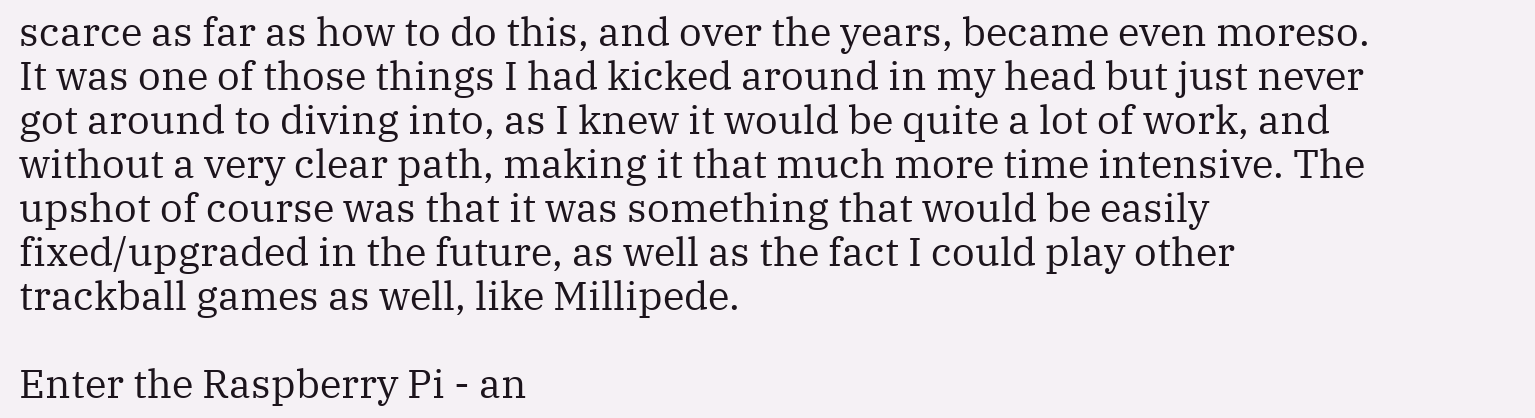scarce as far as how to do this, and over the years, became even moreso. It was one of those things I had kicked around in my head but just never got around to diving into, as I knew it would be quite a lot of work, and without a very clear path, making it that much more time intensive. The upshot of course was that it was something that would be easily fixed/upgraded in the future, as well as the fact I could play other trackball games as well, like Millipede.

Enter the Raspberry Pi - an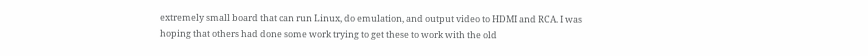extremely small board that can run Linux, do emulation, and output video to HDMI and RCA. I was hoping that others had done some work trying to get these to work with the old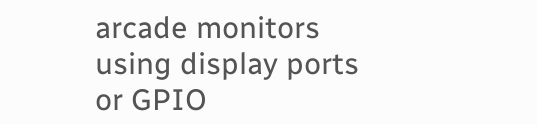arcade monitors using display ports or GPIO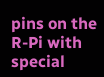pins on the R-Pi with special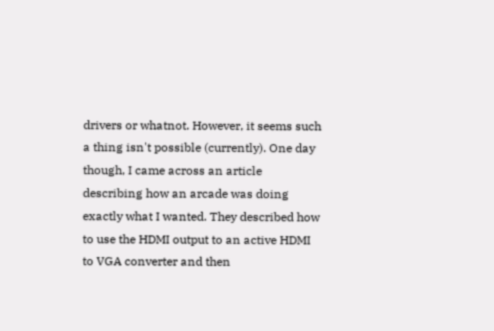drivers or whatnot. However, it seems such a thing isn't possible (currently). One day though, I came across an article describing how an arcade was doing exactly what I wanted. They described how to use the HDMI output to an active HDMI to VGA converter and then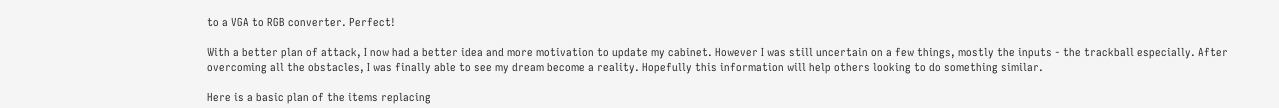to a VGA to RGB converter. Perfect!

With a better plan of attack, I now had a better idea and more motivation to update my cabinet. However I was still uncertain on a few things, mostly the inputs - the trackball especially. After overcoming all the obstacles, I was finally able to see my dream become a reality. Hopefully this information will help others looking to do something similar.

Here is a basic plan of the items replacing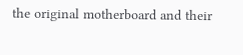the original motherboard and their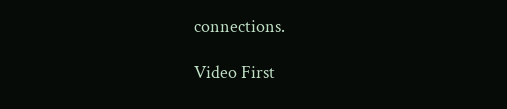connections.

Video First